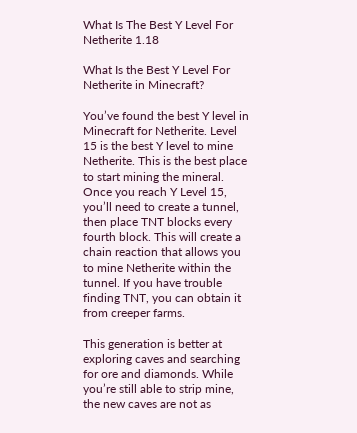What Is The Best Y Level For Netherite 1.18

What Is the Best Y Level For Netherite in Minecraft?

You’ve found the best Y level in Minecraft for Netherite. Level 15 is the best Y level to mine Netherite. This is the best place to start mining the mineral. Once you reach Y Level 15, you’ll need to create a tunnel, then place TNT blocks every fourth block. This will create a chain reaction that allows you to mine Netherite within the tunnel. If you have trouble finding TNT, you can obtain it from creeper farms.

This generation is better at exploring caves and searching for ore and diamonds. While you’re still able to strip mine, the new caves are not as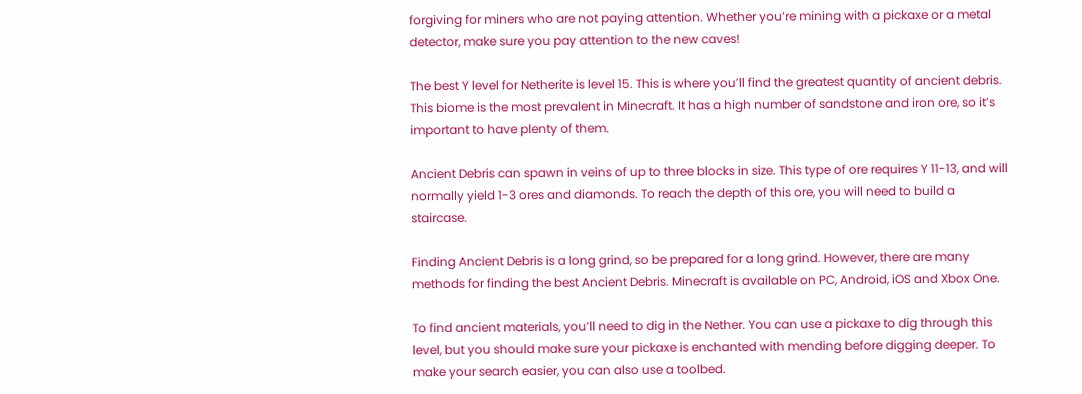forgiving for miners who are not paying attention. Whether you’re mining with a pickaxe or a metal detector, make sure you pay attention to the new caves!

The best Y level for Netherite is level 15. This is where you’ll find the greatest quantity of ancient debris. This biome is the most prevalent in Minecraft. It has a high number of sandstone and iron ore, so it’s important to have plenty of them.

Ancient Debris can spawn in veins of up to three blocks in size. This type of ore requires Y 11-13, and will normally yield 1-3 ores and diamonds. To reach the depth of this ore, you will need to build a staircase.

Finding Ancient Debris is a long grind, so be prepared for a long grind. However, there are many methods for finding the best Ancient Debris. Minecraft is available on PC, Android, iOS and Xbox One.

To find ancient materials, you’ll need to dig in the Nether. You can use a pickaxe to dig through this level, but you should make sure your pickaxe is enchanted with mending before digging deeper. To make your search easier, you can also use a toolbed.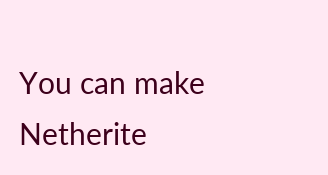You can make Netherite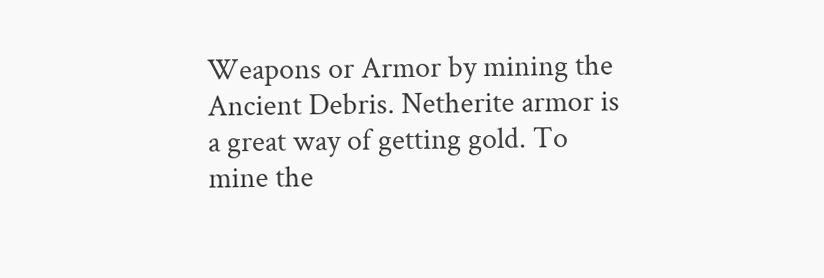Weapons or Armor by mining the Ancient Debris. Netherite armor is a great way of getting gold. To mine the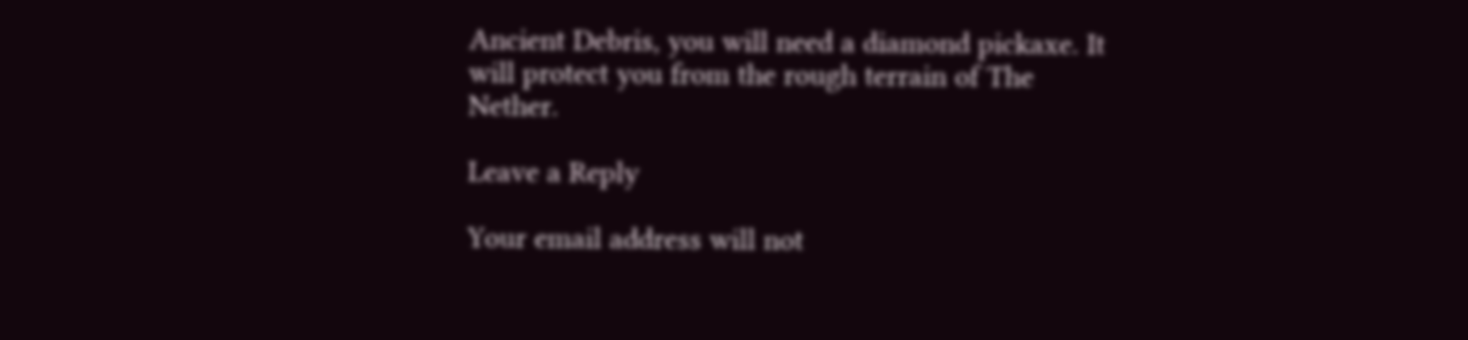Ancient Debris, you will need a diamond pickaxe. It will protect you from the rough terrain of The Nether.

Leave a Reply

Your email address will not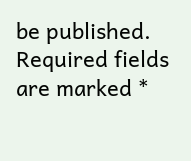be published. Required fields are marked *